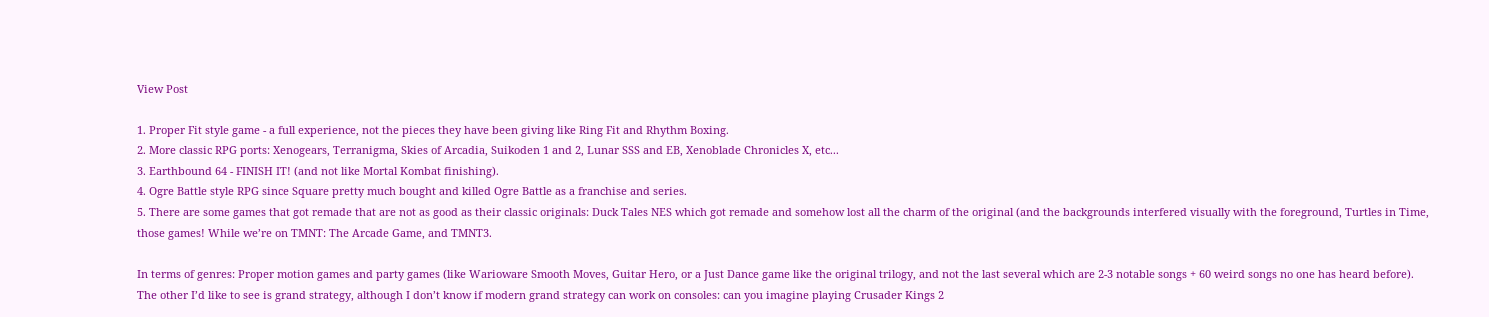View Post

1. Proper Fit style game - a full experience, not the pieces they have been giving like Ring Fit and Rhythm Boxing.
2. More classic RPG ports: Xenogears, Terranigma, Skies of Arcadia, Suikoden 1 and 2, Lunar SSS and EB, Xenoblade Chronicles X, etc...
3. Earthbound 64 - FINISH IT! (and not like Mortal Kombat finishing).
4. Ogre Battle style RPG since Square pretty much bought and killed Ogre Battle as a franchise and series.
5. There are some games that got remade that are not as good as their classic originals: Duck Tales NES which got remade and somehow lost all the charm of the original (and the backgrounds interfered visually with the foreground, Turtles in Time, those games! While we’re on TMNT: The Arcade Game, and TMNT3.

In terms of genres: Proper motion games and party games (like Warioware Smooth Moves, Guitar Hero, or a Just Dance game like the original trilogy, and not the last several which are 2-3 notable songs + 60 weird songs no one has heard before).
The other I’d like to see is grand strategy, although I don’t know if modern grand strategy can work on consoles: can you imagine playing Crusader Kings 2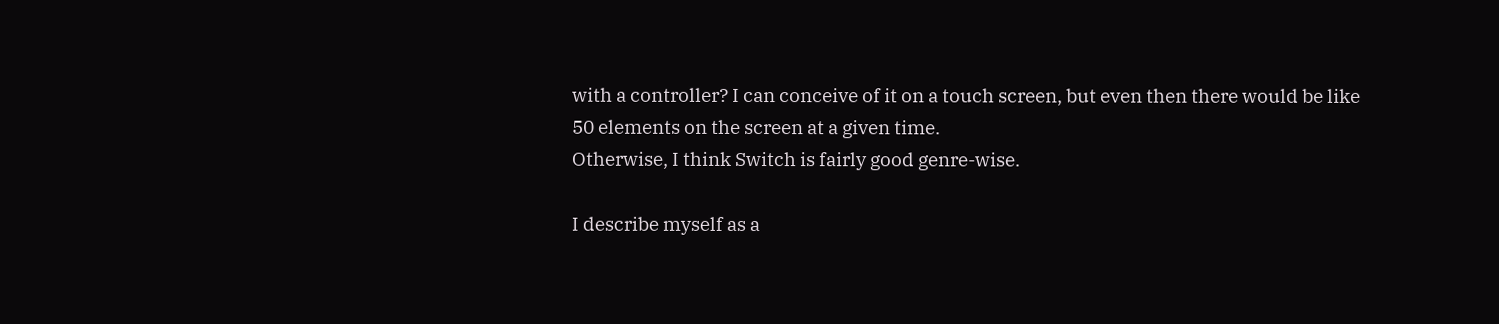with a controller? I can conceive of it on a touch screen, but even then there would be like 50 elements on the screen at a given time.
Otherwise, I think Switch is fairly good genre-wise.

I describe myself as a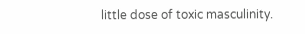little dose of toxic masculinity.